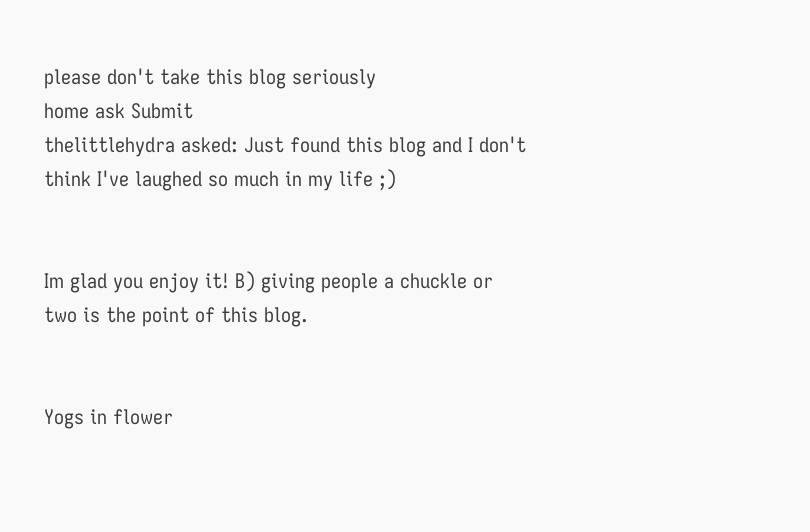please don't take this blog seriously
home ask Submit
thelittlehydra asked: Just found this blog and I don't think I've laughed so much in my life ;)


Im glad you enjoy it! B) giving people a chuckle or two is the point of this blog.


Yogs in flower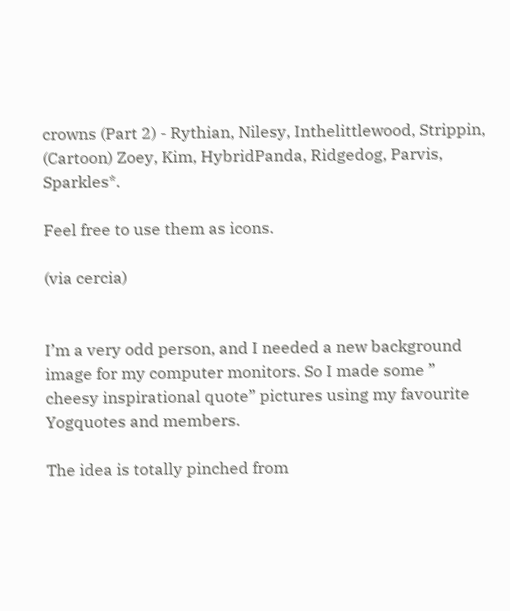crowns (Part 2) - Rythian, Nilesy, Inthelittlewood, Strippin, (Cartoon) Zoey, Kim, HybridPanda, Ridgedog, Parvis, Sparkles*.

Feel free to use them as icons.

(via cercia)


I’m a very odd person, and I needed a new background image for my computer monitors. So I made some ” cheesy inspirational quote” pictures using my favourite Yogquotes and members.

The idea is totally pinched from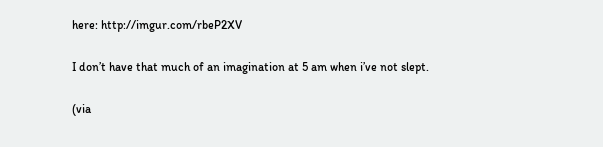here: http://imgur.com/rbeP2XV

I don’t have that much of an imagination at 5 am when i’ve not slept.

(via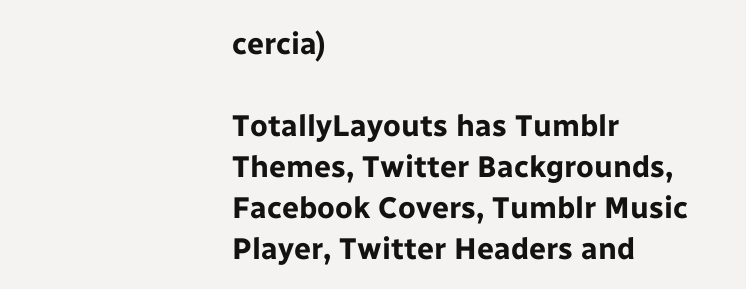cercia)

TotallyLayouts has Tumblr Themes, Twitter Backgrounds, Facebook Covers, Tumblr Music Player, Twitter Headers and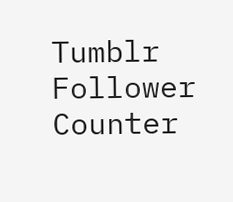Tumblr Follower Counter